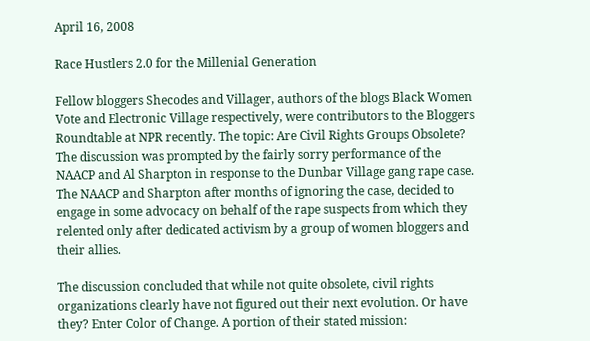April 16, 2008

Race Hustlers 2.0 for the Millenial Generation

Fellow bloggers Shecodes and Villager, authors of the blogs Black Women Vote and Electronic Village respectively, were contributors to the Bloggers Roundtable at NPR recently. The topic: Are Civil Rights Groups Obsolete? The discussion was prompted by the fairly sorry performance of the NAACP and Al Sharpton in response to the Dunbar Village gang rape case. The NAACP and Sharpton after months of ignoring the case, decided to engage in some advocacy on behalf of the rape suspects from which they relented only after dedicated activism by a group of women bloggers and their allies.

The discussion concluded that while not quite obsolete, civil rights organizations clearly have not figured out their next evolution. Or have they? Enter Color of Change. A portion of their stated mission: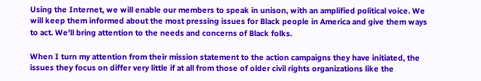Using the Internet, we will enable our members to speak in unison, with an amplified political voice. We will keep them informed about the most pressing issues for Black people in America and give them ways to act. We'll bring attention to the needs and concerns of Black folks.

When I turn my attention from their mission statement to the action campaigns they have initiated, the issues they focus on differ very little if at all from those of older civil rights organizations like the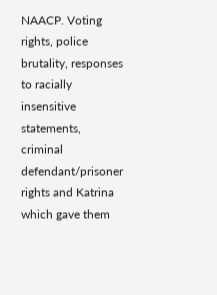NAACP. Voting rights, police brutality, responses to racially insensitive statements, criminal defendant/prisoner rights and Katrina which gave them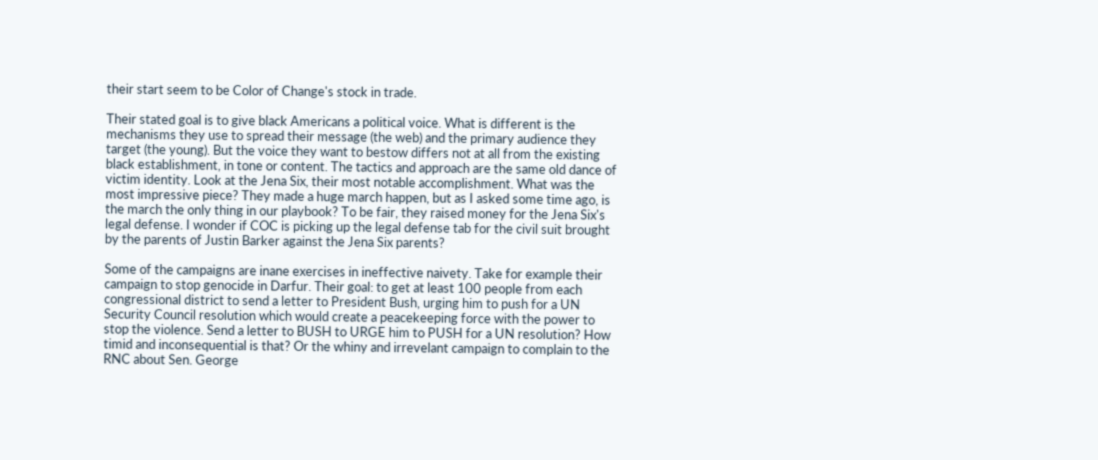their start seem to be Color of Change's stock in trade.

Their stated goal is to give black Americans a political voice. What is different is the mechanisms they use to spread their message (the web) and the primary audience they target (the young). But the voice they want to bestow differs not at all from the existing black establishment, in tone or content. The tactics and approach are the same old dance of victim identity. Look at the Jena Six, their most notable accomplishment. What was the most impressive piece? They made a huge march happen, but as I asked some time ago, is the march the only thing in our playbook? To be fair, they raised money for the Jena Six's legal defense. I wonder if COC is picking up the legal defense tab for the civil suit brought by the parents of Justin Barker against the Jena Six parents?

Some of the campaigns are inane exercises in ineffective naivety. Take for example their campaign to stop genocide in Darfur. Their goal: to get at least 100 people from each congressional district to send a letter to President Bush, urging him to push for a UN Security Council resolution which would create a peacekeeping force with the power to stop the violence. Send a letter to BUSH to URGE him to PUSH for a UN resolution? How timid and inconsequential is that? Or the whiny and irrevelant campaign to complain to the RNC about Sen. George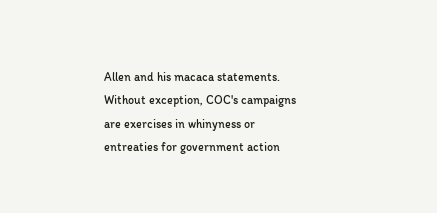Allen and his macaca statements. Without exception, COC's campaigns are exercises in whinyness or entreaties for government action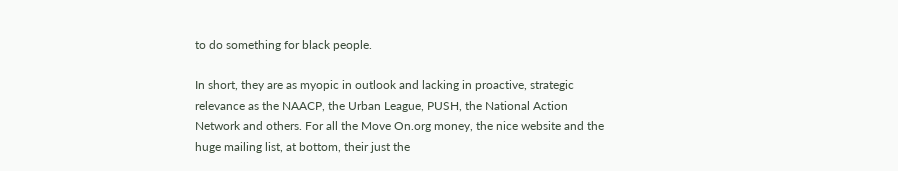to do something for black people.

In short, they are as myopic in outlook and lacking in proactive, strategic relevance as the NAACP, the Urban League, PUSH, the National Action Network and others. For all the Move On.org money, the nice website and the huge mailing list, at bottom, their just the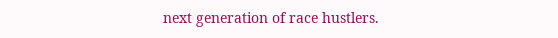next generation of race hustlers.